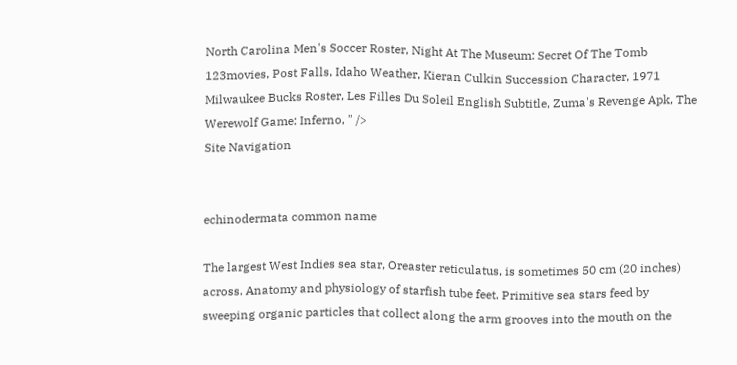North Carolina Men's Soccer Roster, Night At The Museum: Secret Of The Tomb 123movies, Post Falls, Idaho Weather, Kieran Culkin Succession Character, 1971 Milwaukee Bucks Roster, Les Filles Du Soleil English Subtitle, Zuma's Revenge Apk, The Werewolf Game: Inferno, " />
Site Navigation


echinodermata common name

The largest West Indies sea star, Oreaster reticulatus, is sometimes 50 cm (20 inches) across. Anatomy and physiology of starfish tube feet. Primitive sea stars feed by sweeping organic particles that collect along the arm grooves into the mouth on the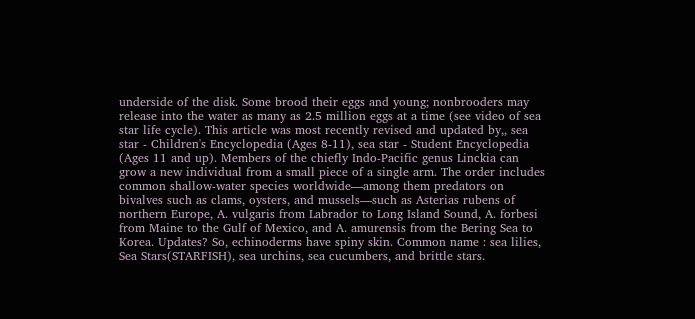underside of the disk. Some brood their eggs and young; nonbrooders may release into the water as many as 2.5 million eggs at a time (see video of sea star life cycle). This article was most recently revised and updated by,, sea star - Children's Encyclopedia (Ages 8-11), sea star - Student Encyclopedia (Ages 11 and up). Members of the chiefly Indo-Pacific genus Linckia can grow a new individual from a small piece of a single arm. The order includes common shallow-water species worldwide—among them predators on bivalves such as clams, oysters, and mussels—such as Asterias rubens of northern Europe, A. vulgaris from Labrador to Long Island Sound, A. forbesi from Maine to the Gulf of Mexico, and A. amurensis from the Bering Sea to Korea. Updates? So, echinoderms have spiny skin. Common name : sea lilies, Sea Stars(STARFISH), sea urchins, sea cucumbers, and brittle stars.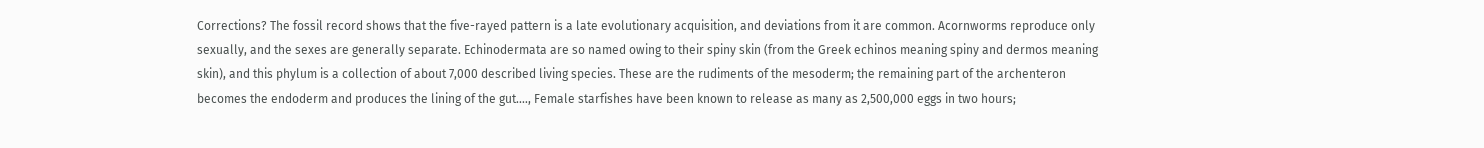Corrections? The fossil record shows that the five-rayed pattern is a late evolutionary acquisition, and deviations from it are common. Acornworms reproduce only sexually, and the sexes are generally separate. Echinodermata are so named owing to their spiny skin (from the Greek echinos meaning spiny and dermos meaning skin), and this phylum is a collection of about 7,000 described living species. These are the rudiments of the mesoderm; the remaining part of the archenteron becomes the endoderm and produces the lining of the gut.…, Female starfishes have been known to release as many as 2,500,000 eggs in two hours;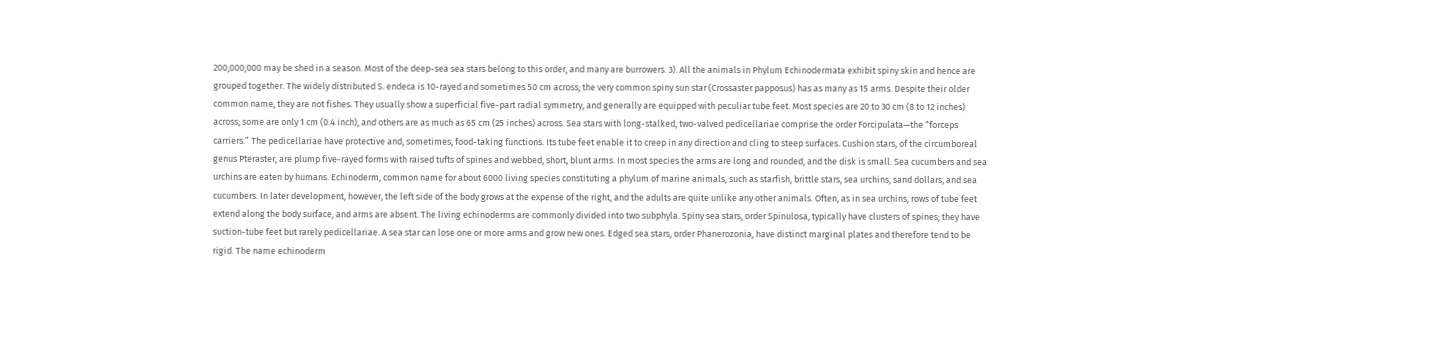200,000,000 may be shed in a season. Most of the deep-sea sea stars belong to this order, and many are burrowers. 3). All the animals in Phylum Echinodermata exhibit spiny skin and hence are grouped together. The widely distributed S. endeca is 10-rayed and sometimes 50 cm across; the very common spiny sun star (Crossaster papposus) has as many as 15 arms. Despite their older common name, they are not fishes. They usually show a superficial five-part radial symmetry, and generally are equipped with peculiar tube feet. Most species are 20 to 30 cm (8 to 12 inches) across; some are only 1 cm (0.4 inch), and others are as much as 65 cm (25 inches) across. Sea stars with long-stalked, two-valved pedicellariae comprise the order Forcipulata—the “forceps carriers.” The pedicellariae have protective and, sometimes, food-taking functions. Its tube feet enable it to creep in any direction and cling to steep surfaces. Cushion stars, of the circumboreal genus Pteraster, are plump five-rayed forms with raised tufts of spines and webbed, short, blunt arms. In most species the arms are long and rounded, and the disk is small. Sea cucumbers and sea urchins are eaten by humans. Echinoderm, common name for about 6000 living species constituting a phylum of marine animals, such as starfish, brittle stars, sea urchins, sand dollars, and sea cucumbers. In later development, however, the left side of the body grows at the expense of the right, and the adults are quite unlike any other animals. Often, as in sea urchins, rows of tube feet extend along the body surface, and arms are absent. The living echinoderms are commonly divided into two subphyla. Spiny sea stars, order Spinulosa, typically have clusters of spines; they have suction-tube feet but rarely pedicellariae. A sea star can lose one or more arms and grow new ones. Edged sea stars, order Phanerozonia, have distinct marginal plates and therefore tend to be rigid. The name echinoderm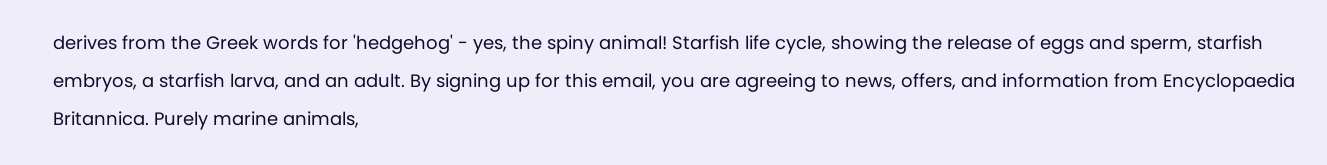derives from the Greek words for 'hedgehog' - yes, the spiny animal! Starfish life cycle, showing the release of eggs and sperm, starfish embryos, a starfish larva, and an adult. By signing up for this email, you are agreeing to news, offers, and information from Encyclopaedia Britannica. Purely marine animals,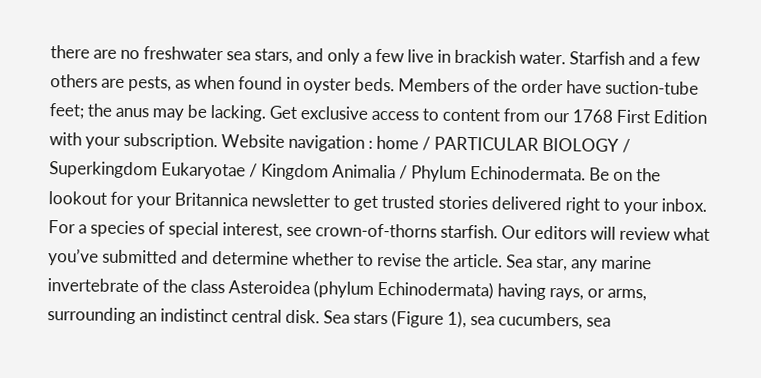there are no freshwater sea stars, and only a few live in brackish water. Starfish and a few others are pests, as when found in oyster beds. Members of the order have suction-tube feet; the anus may be lacking. Get exclusive access to content from our 1768 First Edition with your subscription. Website navigation : home / PARTICULAR BIOLOGY / Superkingdom Eukaryotae / Kingdom Animalia / Phylum Echinodermata. Be on the lookout for your Britannica newsletter to get trusted stories delivered right to your inbox. For a species of special interest, see crown-of-thorns starfish. Our editors will review what you’ve submitted and determine whether to revise the article. Sea star, any marine invertebrate of the class Asteroidea (phylum Echinodermata) having rays, or arms, surrounding an indistinct central disk. Sea stars (Figure 1), sea cucumbers, sea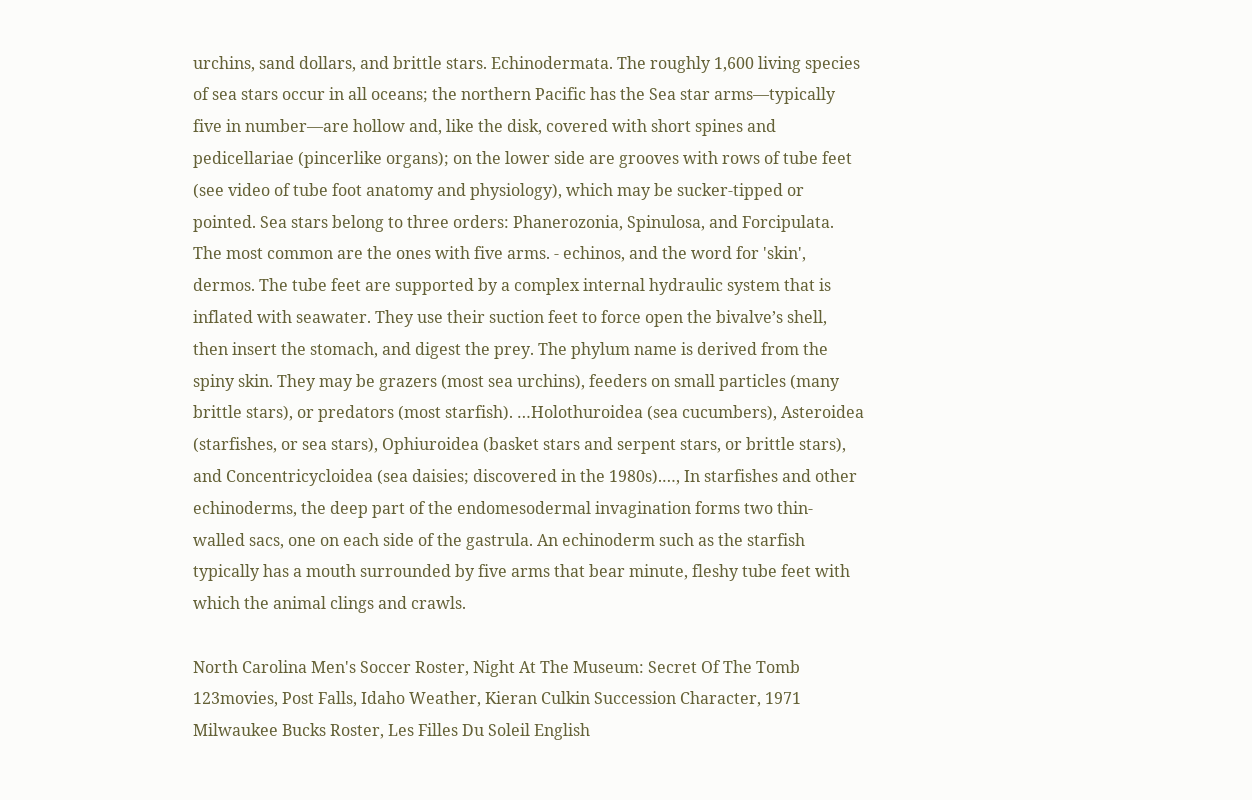urchins, sand dollars, and brittle stars. Echinodermata. The roughly 1,600 living species of sea stars occur in all oceans; the northern Pacific has the Sea star arms—typically five in number—are hollow and, like the disk, covered with short spines and pedicellariae (pincerlike organs); on the lower side are grooves with rows of tube feet (see video of tube foot anatomy and physiology), which may be sucker-tipped or pointed. Sea stars belong to three orders: Phanerozonia, Spinulosa, and Forcipulata. The most common are the ones with five arms. - echinos, and the word for 'skin', dermos. The tube feet are supported by a complex internal hydraulic system that is inflated with seawater. They use their suction feet to force open the bivalve’s shell, then insert the stomach, and digest the prey. The phylum name is derived from the spiny skin. They may be grazers (most sea urchins), feeders on small particles (many brittle stars), or predators (most starfish). …Holothuroidea (sea cucumbers), Asteroidea (starfishes, or sea stars), Ophiuroidea (basket stars and serpent stars, or brittle stars), and Concentricycloidea (sea daisies; discovered in the 1980s).…, In starfishes and other echinoderms, the deep part of the endomesodermal invagination forms two thin-walled sacs, one on each side of the gastrula. An echinoderm such as the starfish typically has a mouth surrounded by five arms that bear minute, fleshy tube feet with which the animal clings and crawls.

North Carolina Men's Soccer Roster, Night At The Museum: Secret Of The Tomb 123movies, Post Falls, Idaho Weather, Kieran Culkin Succession Character, 1971 Milwaukee Bucks Roster, Les Filles Du Soleil English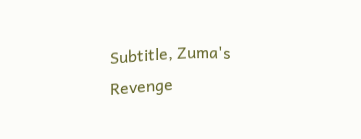Subtitle, Zuma's Revenge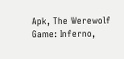Apk, The Werewolf Game: Inferno,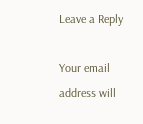Leave a Reply

Your email address will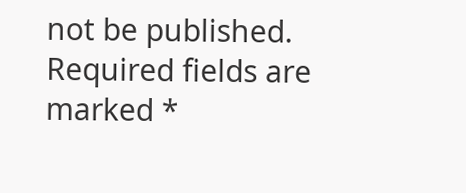not be published. Required fields are marked *